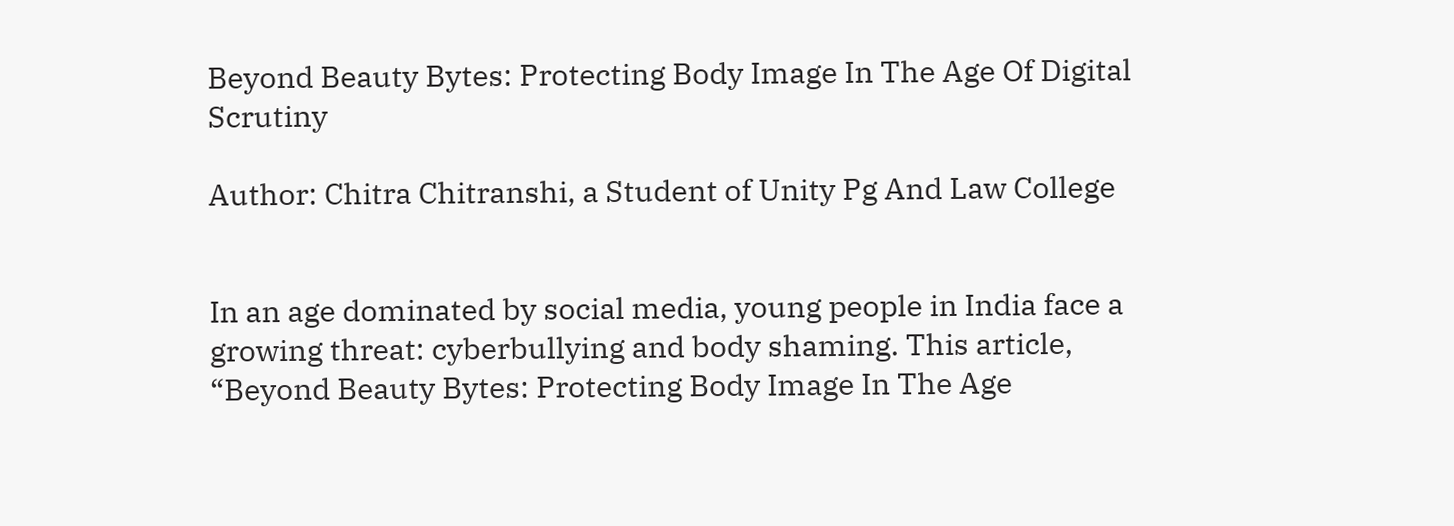Beyond Beauty Bytes: Protecting Body Image In The Age Of Digital Scrutiny

Author: Chitra Chitranshi, a Student of Unity Pg And Law College


In an age dominated by social media, young people in India face a growing threat: cyberbullying and body shaming. This article, “Beyond Beauty Bytes: Protecting Body Image In The Age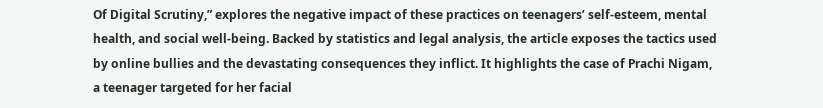Of Digital Scrutiny,” explores the negative impact of these practices on teenagers’ self-esteem, mental health, and social well-being. Backed by statistics and legal analysis, the article exposes the tactics used by online bullies and the devastating consequences they inflict. It highlights the case of Prachi Nigam, a teenager targeted for her facial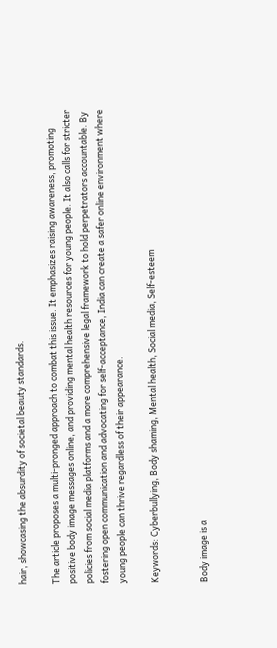hair, showcasing the absurdity of societal beauty standards.

The article proposes a multi-pronged approach to combat this issue. It emphasizes raising awareness, promoting positive body image messages online, and providing mental health resources for young people. It also calls for stricter policies from social media platforms and a more comprehensive legal framework to hold perpetrators accountable. By fostering open communication and advocating for self-acceptance, India can create a safer online environment where young people can thrive regardless of their appearance.

Keywords: Cyberbullying, Body shaming, Mental health, Social media, Self-esteem


Body image is a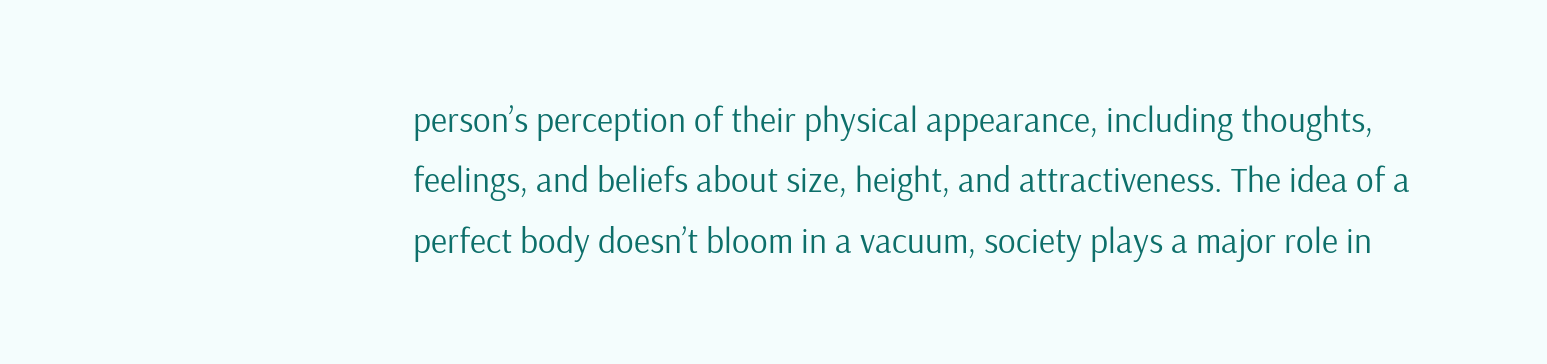person’s perception of their physical appearance, including thoughts, feelings, and beliefs about size, height, and attractiveness. The idea of a perfect body doesn’t bloom in a vacuum, society plays a major role in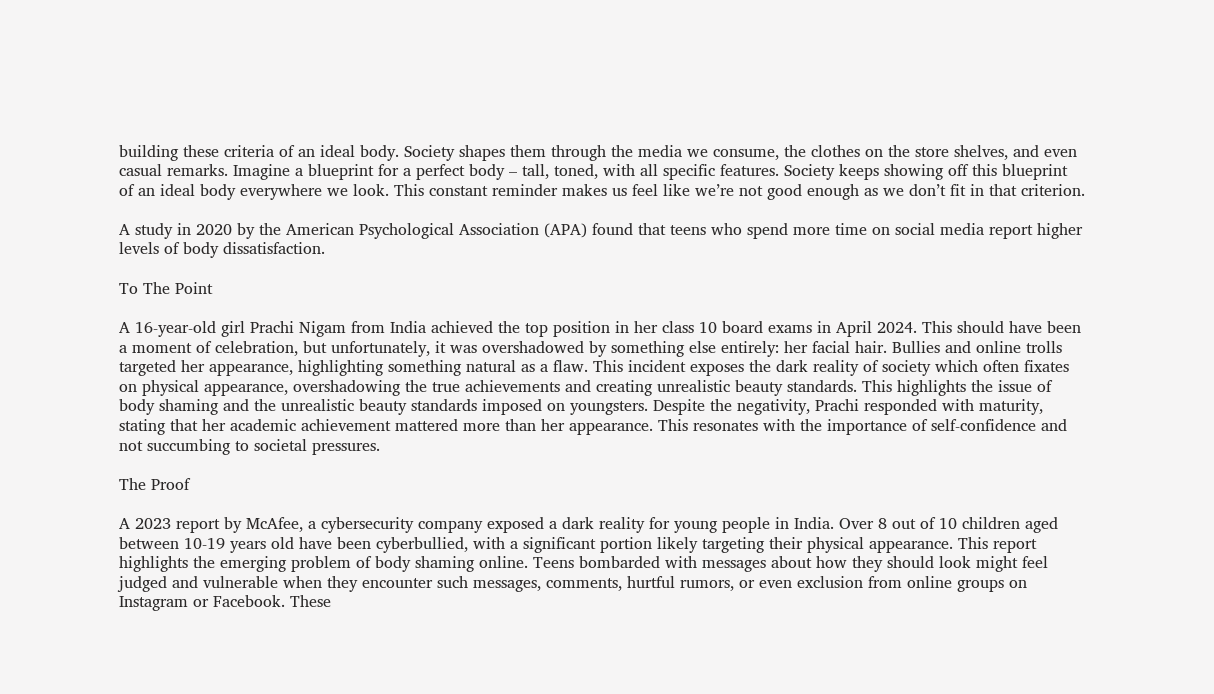building these criteria of an ideal body. Society shapes them through the media we consume, the clothes on the store shelves, and even casual remarks. Imagine a blueprint for a perfect body – tall, toned, with all specific features. Society keeps showing off this blueprint of an ideal body everywhere we look. This constant reminder makes us feel like we’re not good enough as we don’t fit in that criterion.

A study in 2020 by the American Psychological Association (APA) found that teens who spend more time on social media report higher levels of body dissatisfaction.

To The Point

A 16-year-old girl Prachi Nigam from India achieved the top position in her class 10 board exams in April 2024. This should have been a moment of celebration, but unfortunately, it was overshadowed by something else entirely: her facial hair. Bullies and online trolls targeted her appearance, highlighting something natural as a flaw. This incident exposes the dark reality of society which often fixates on physical appearance, overshadowing the true achievements and creating unrealistic beauty standards. This highlights the issue of body shaming and the unrealistic beauty standards imposed on youngsters. Despite the negativity, Prachi responded with maturity, stating that her academic achievement mattered more than her appearance. This resonates with the importance of self-confidence and not succumbing to societal pressures.

The Proof

A 2023 report by McAfee, a cybersecurity company exposed a dark reality for young people in India. Over 8 out of 10 children aged between 10-19 years old have been cyberbullied, with a significant portion likely targeting their physical appearance. This report highlights the emerging problem of body shaming online. Teens bombarded with messages about how they should look might feel judged and vulnerable when they encounter such messages, comments, hurtful rumors, or even exclusion from online groups on Instagram or Facebook. These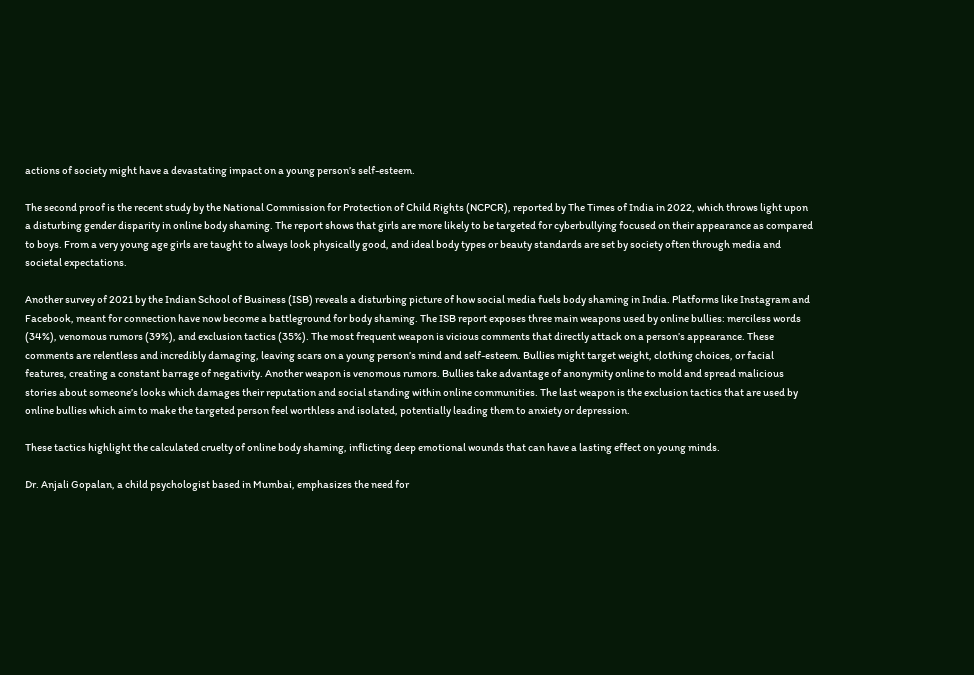actions of society might have a devastating impact on a young person’s self-esteem.

The second proof is the recent study by the National Commission for Protection of Child Rights (NCPCR), reported by The Times of India in 2022, which throws light upon a disturbing gender disparity in online body shaming. The report shows that girls are more likely to be targeted for cyberbullying focused on their appearance as compared to boys. From a very young age girls are taught to always look physically good, and ideal body types or beauty standards are set by society often through media and societal expectations.

Another survey of 2021 by the Indian School of Business (ISB) reveals a disturbing picture of how social media fuels body shaming in India. Platforms like Instagram and Facebook, meant for connection have now become a battleground for body shaming. The ISB report exposes three main weapons used by online bullies: merciless words (34%), venomous rumors (39%), and exclusion tactics (35%). The most frequent weapon is vicious comments that directly attack on a person’s appearance. These comments are relentless and incredibly damaging, leaving scars on a young person’s mind and self-esteem. Bullies might target weight, clothing choices, or facial features, creating a constant barrage of negativity. Another weapon is venomous rumors. Bullies take advantage of anonymity online to mold and spread malicious stories about someone’s looks which damages their reputation and social standing within online communities. The last weapon is the exclusion tactics that are used by online bullies which aim to make the targeted person feel worthless and isolated, potentially leading them to anxiety or depression.

These tactics highlight the calculated cruelty of online body shaming, inflicting deep emotional wounds that can have a lasting effect on young minds.

Dr. Anjali Gopalan, a child psychologist based in Mumbai, emphasizes the need for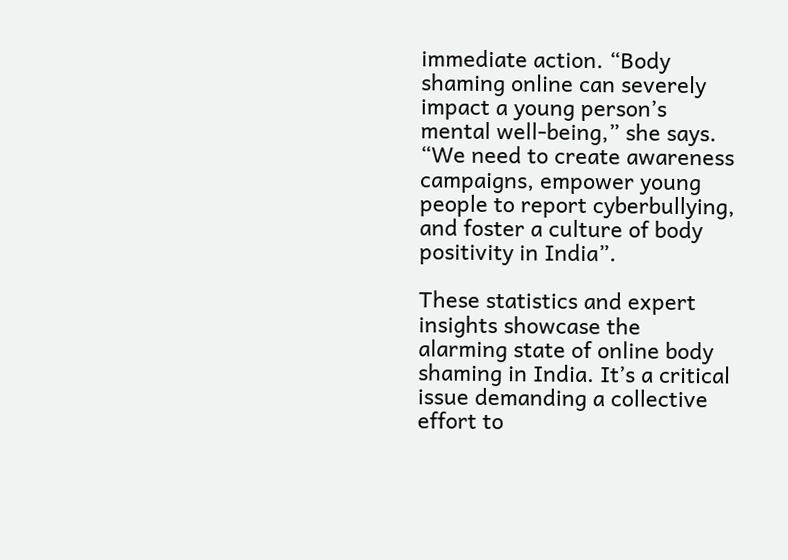immediate action. “Body shaming online can severely impact a young person’s mental well-being,” she says. “We need to create awareness campaigns, empower young people to report cyberbullying, and foster a culture of body positivity in India”.

These statistics and expert insights showcase the alarming state of online body shaming in India. It’s a critical issue demanding a collective effort to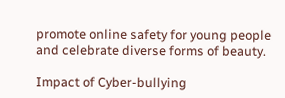promote online safety for young people and celebrate diverse forms of beauty.

Impact of Cyber-bullying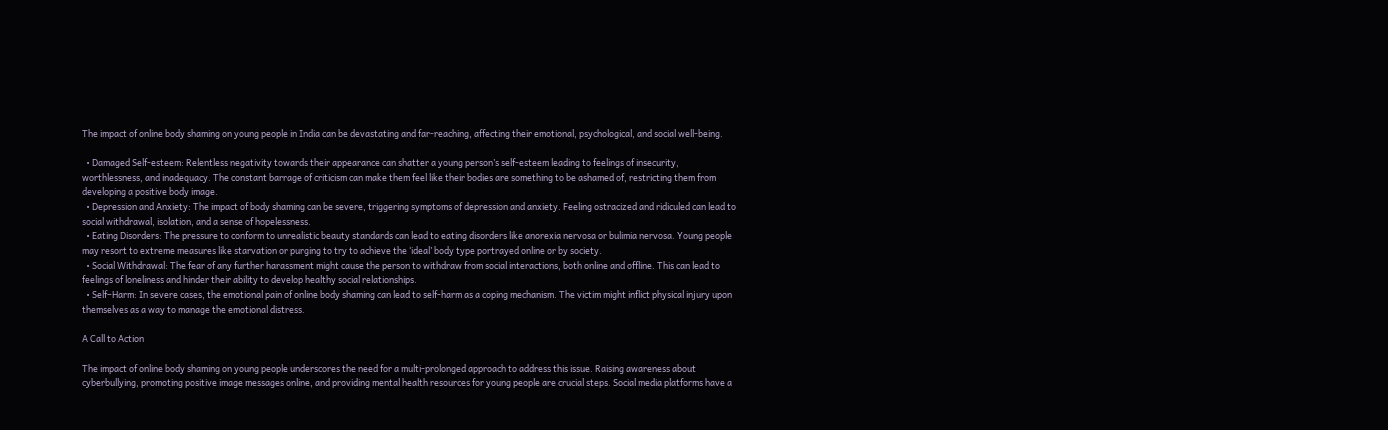The impact of online body shaming on young people in India can be devastating and far-reaching, affecting their emotional, psychological, and social well-being.

  • Damaged Self-esteem: Relentless negativity towards their appearance can shatter a young person’s self-esteem leading to feelings of insecurity, worthlessness, and inadequacy. The constant barrage of criticism can make them feel like their bodies are something to be ashamed of, restricting them from developing a positive body image.
  • Depression and Anxiety: The impact of body shaming can be severe, triggering symptoms of depression and anxiety. Feeling ostracized and ridiculed can lead to social withdrawal, isolation, and a sense of hopelessness.
  • Eating Disorders: The pressure to conform to unrealistic beauty standards can lead to eating disorders like anorexia nervosa or bulimia nervosa. Young people may resort to extreme measures like starvation or purging to try to achieve the ‘ideal’ body type portrayed online or by society.
  • Social Withdrawal: The fear of any further harassment might cause the person to withdraw from social interactions, both online and offline. This can lead to feelings of loneliness and hinder their ability to develop healthy social relationships.
  • Self–Harm: In severe cases, the emotional pain of online body shaming can lead to self-harm as a coping mechanism. The victim might inflict physical injury upon themselves as a way to manage the emotional distress.

A Call to Action

The impact of online body shaming on young people underscores the need for a multi-prolonged approach to address this issue. Raising awareness about cyberbullying, promoting positive image messages online, and providing mental health resources for young people are crucial steps. Social media platforms have a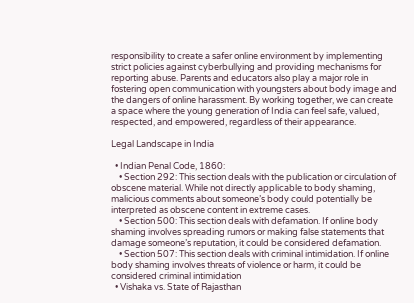responsibility to create a safer online environment by implementing strict policies against cyberbullying and providing mechanisms for reporting abuse. Parents and educators also play a major role in fostering open communication with youngsters about body image and the dangers of online harassment. By working together, we can create a space where the young generation of India can feel safe, valued, respected, and empowered, regardless of their appearance.

Legal Landscape in India

  • Indian Penal Code, 1860:
    • Section 292: This section deals with the publication or circulation of obscene material. While not directly applicable to body shaming, malicious comments about someone’s body could potentially be interpreted as obscene content in extreme cases.
    • Section 500: This section deals with defamation. If online body shaming involves spreading rumors or making false statements that damage someone’s reputation, it could be considered defamation.
    • Section 507: This section deals with criminal intimidation. If online body shaming involves threats of violence or harm, it could be considered criminal intimidation
  • Vishaka vs. State of Rajasthan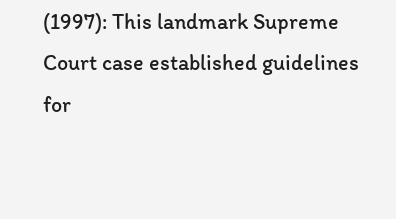(1997): This landmark Supreme Court case established guidelines for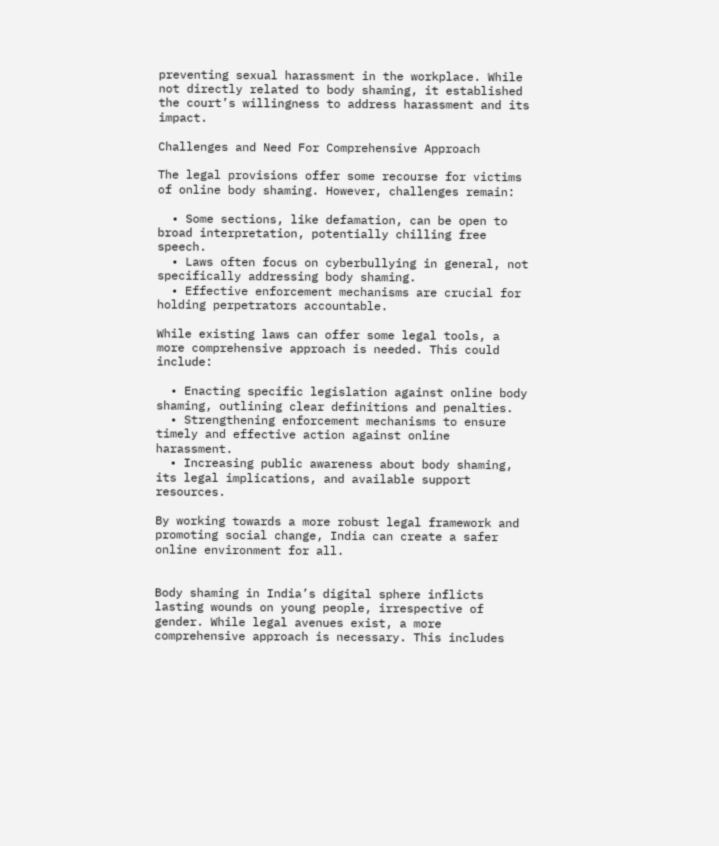preventing sexual harassment in the workplace. While not directly related to body shaming, it established the court’s willingness to address harassment and its impact.

Challenges and Need For Comprehensive Approach

The legal provisions offer some recourse for victims of online body shaming. However, challenges remain:

  • Some sections, like defamation, can be open to broad interpretation, potentially chilling free speech.
  • Laws often focus on cyberbullying in general, not specifically addressing body shaming.
  • Effective enforcement mechanisms are crucial for holding perpetrators accountable.

While existing laws can offer some legal tools, a more comprehensive approach is needed. This could include:

  • Enacting specific legislation against online body shaming, outlining clear definitions and penalties.
  • Strengthening enforcement mechanisms to ensure timely and effective action against online harassment.
  • Increasing public awareness about body shaming, its legal implications, and available support resources.

By working towards a more robust legal framework and promoting social change, India can create a safer online environment for all.


Body shaming in India’s digital sphere inflicts lasting wounds on young people, irrespective of gender. While legal avenues exist, a more comprehensive approach is necessary. This includes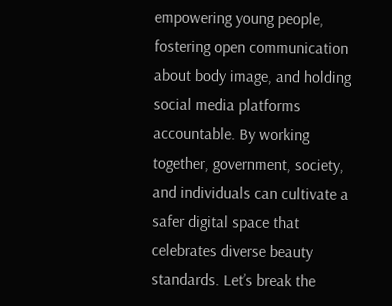empowering young people, fostering open communication about body image, and holding social media platforms accountable. By working together, government, society, and individuals can cultivate a safer digital space that celebrates diverse beauty standards. Let’s break the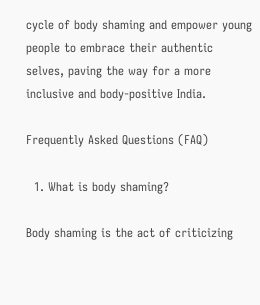cycle of body shaming and empower young people to embrace their authentic selves, paving the way for a more inclusive and body-positive India.

Frequently Asked Questions (FAQ)

  1. What is body shaming?

Body shaming is the act of criticizing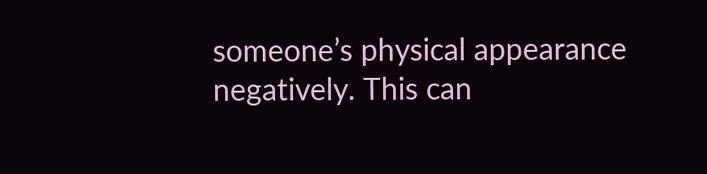someone’s physical appearance negatively. This can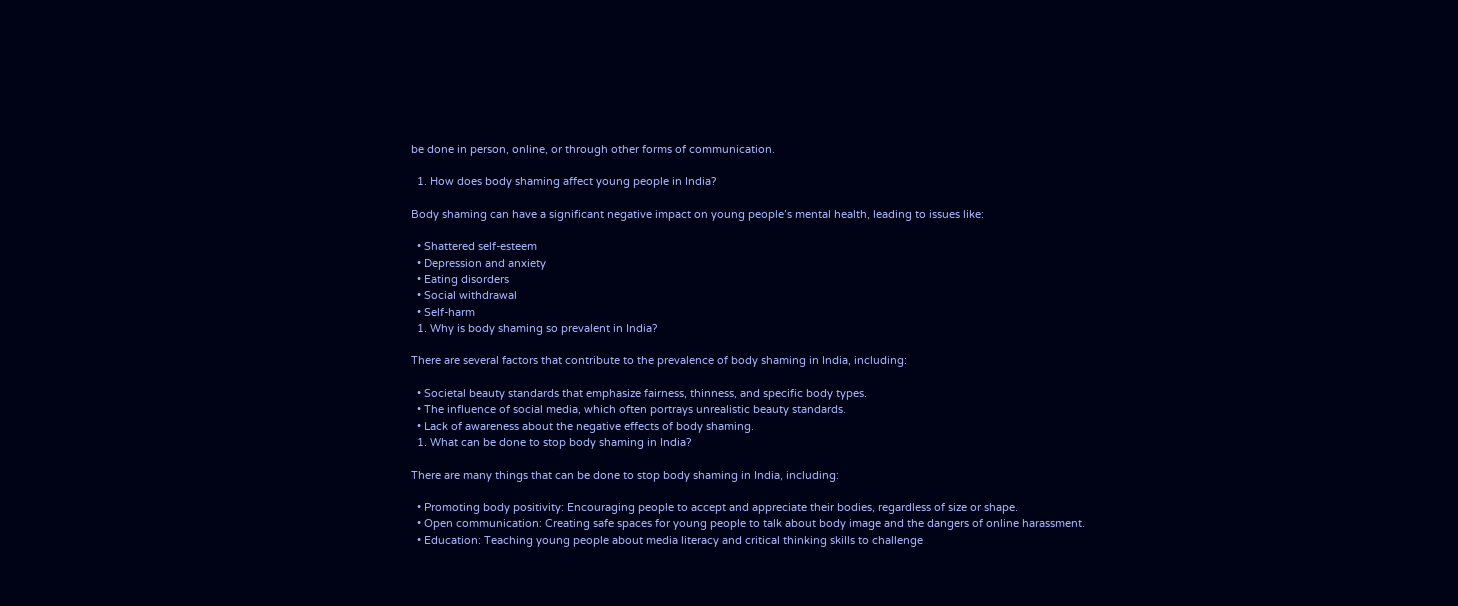be done in person, online, or through other forms of communication.

  1. How does body shaming affect young people in India?

Body shaming can have a significant negative impact on young people’s mental health, leading to issues like:

  • Shattered self-esteem
  • Depression and anxiety
  • Eating disorders
  • Social withdrawal
  • Self-harm
  1. Why is body shaming so prevalent in India?

There are several factors that contribute to the prevalence of body shaming in India, including:

  • Societal beauty standards that emphasize fairness, thinness, and specific body types.
  • The influence of social media, which often portrays unrealistic beauty standards.
  • Lack of awareness about the negative effects of body shaming.
  1. What can be done to stop body shaming in India?

There are many things that can be done to stop body shaming in India, including:

  • Promoting body positivity: Encouraging people to accept and appreciate their bodies, regardless of size or shape.
  • Open communication: Creating safe spaces for young people to talk about body image and the dangers of online harassment.
  • Education: Teaching young people about media literacy and critical thinking skills to challenge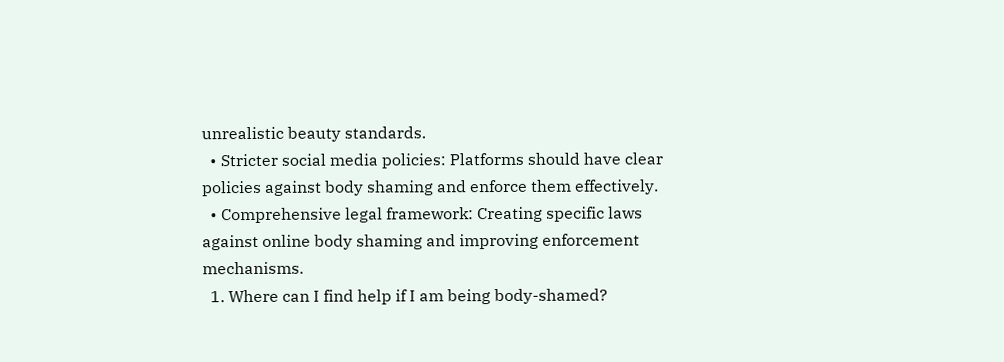unrealistic beauty standards.
  • Stricter social media policies: Platforms should have clear policies against body shaming and enforce them effectively.
  • Comprehensive legal framework: Creating specific laws against online body shaming and improving enforcement mechanisms.
  1. Where can I find help if I am being body-shamed?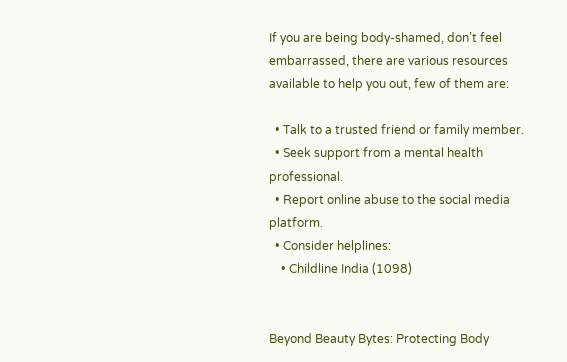If you are being body-shamed, don’t feel embarrassed, there are various resources available to help you out, few of them are:

  • Talk to a trusted friend or family member.
  • Seek support from a mental health professional.
  • Report online abuse to the social media platform.
  • Consider helplines:
    • Childline India (1098)


Beyond Beauty Bytes: Protecting Body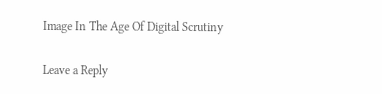Image In The Age Of Digital Scrutiny

Leave a Reply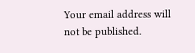Your email address will not be published.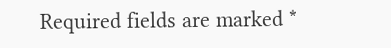Required fields are marked *